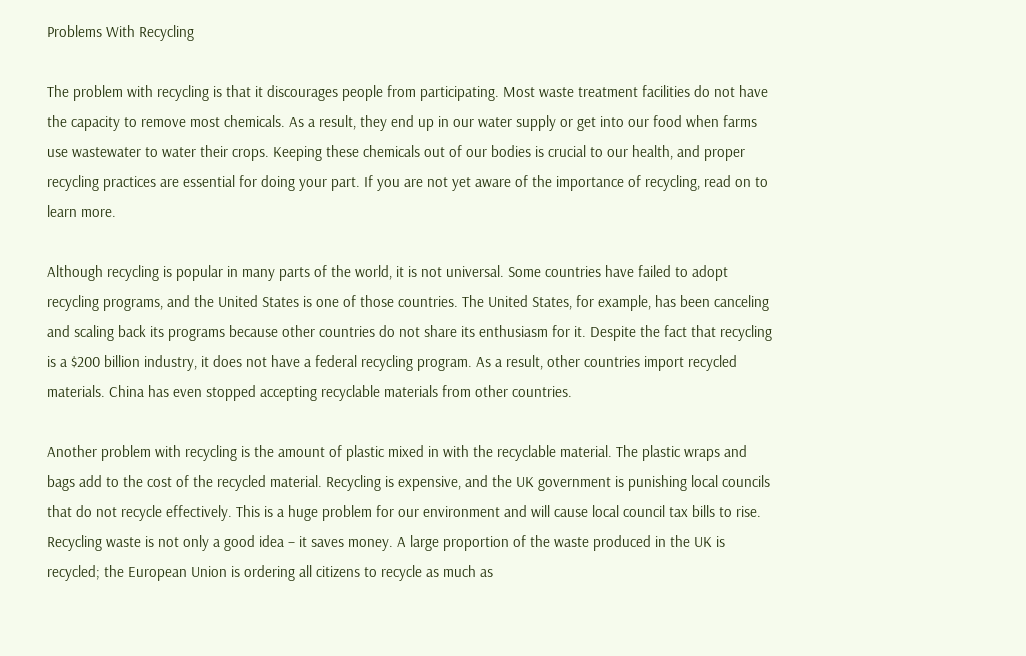Problems With Recycling

The problem with recycling is that it discourages people from participating. Most waste treatment facilities do not have the capacity to remove most chemicals. As a result, they end up in our water supply or get into our food when farms use wastewater to water their crops. Keeping these chemicals out of our bodies is crucial to our health, and proper recycling practices are essential for doing your part. If you are not yet aware of the importance of recycling, read on to learn more.

Although recycling is popular in many parts of the world, it is not universal. Some countries have failed to adopt recycling programs, and the United States is one of those countries. The United States, for example, has been canceling and scaling back its programs because other countries do not share its enthusiasm for it. Despite the fact that recycling is a $200 billion industry, it does not have a federal recycling program. As a result, other countries import recycled materials. China has even stopped accepting recyclable materials from other countries.

Another problem with recycling is the amount of plastic mixed in with the recyclable material. The plastic wraps and bags add to the cost of the recycled material. Recycling is expensive, and the UK government is punishing local councils that do not recycle effectively. This is a huge problem for our environment and will cause local council tax bills to rise. Recycling waste is not only a good idea – it saves money. A large proportion of the waste produced in the UK is recycled; the European Union is ordering all citizens to recycle as much as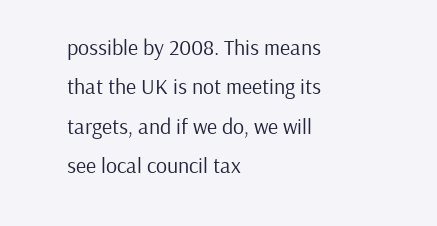possible by 2008. This means that the UK is not meeting its targets, and if we do, we will see local council tax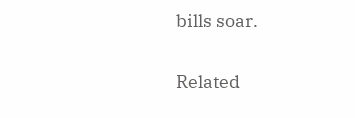bills soar.

Related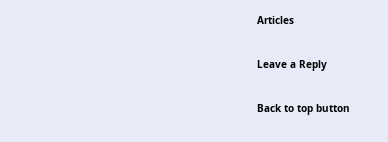Articles

Leave a Reply

Back to top button